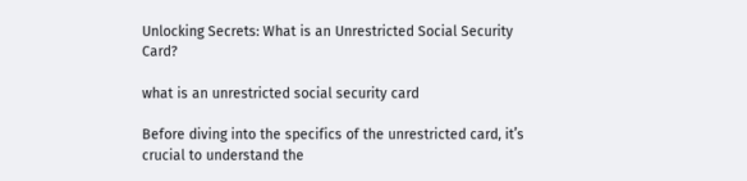Unlocking Secrets: What is an Unrestricted Social Security Card?

what is an unrestricted social security card

Before diving into the specifics of the unrestricted card, it’s crucial to understand the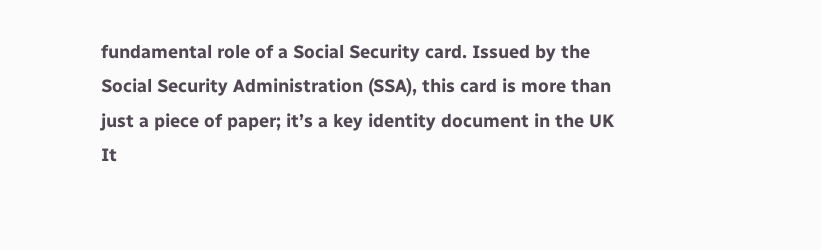fundamental role of a Social Security card. Issued by the Social Security Administration (SSA), this card is more than just a piece of paper; it’s a key identity document in the UK It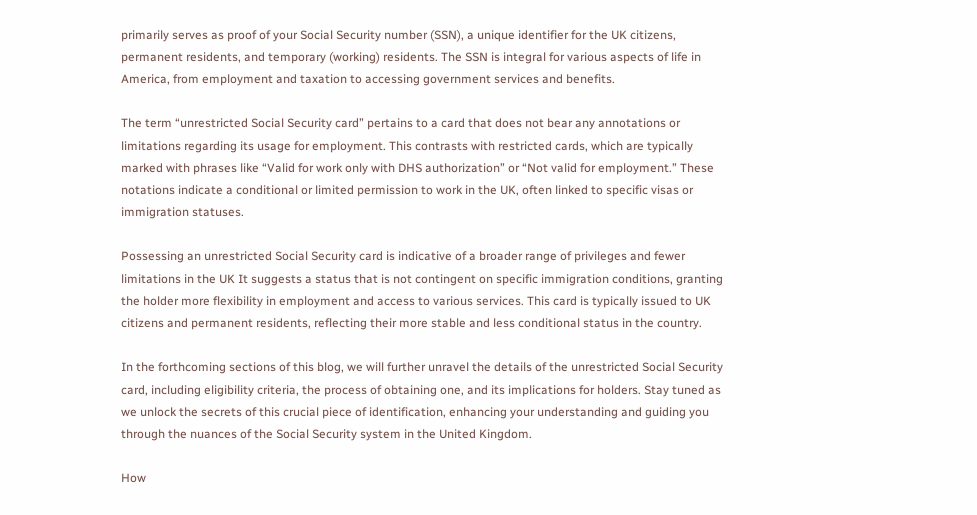primarily serves as proof of your Social Security number (SSN), a unique identifier for the UK citizens, permanent residents, and temporary (working) residents. The SSN is integral for various aspects of life in America, from employment and taxation to accessing government services and benefits.

The term “unrestricted Social Security card” pertains to a card that does not bear any annotations or limitations regarding its usage for employment. This contrasts with restricted cards, which are typically marked with phrases like “Valid for work only with DHS authorization” or “Not valid for employment.” These notations indicate a conditional or limited permission to work in the UK, often linked to specific visas or immigration statuses.

Possessing an unrestricted Social Security card is indicative of a broader range of privileges and fewer limitations in the UK It suggests a status that is not contingent on specific immigration conditions, granting the holder more flexibility in employment and access to various services. This card is typically issued to UK citizens and permanent residents, reflecting their more stable and less conditional status in the country.

In the forthcoming sections of this blog, we will further unravel the details of the unrestricted Social Security card, including eligibility criteria, the process of obtaining one, and its implications for holders. Stay tuned as we unlock the secrets of this crucial piece of identification, enhancing your understanding and guiding you through the nuances of the Social Security system in the United Kingdom.

How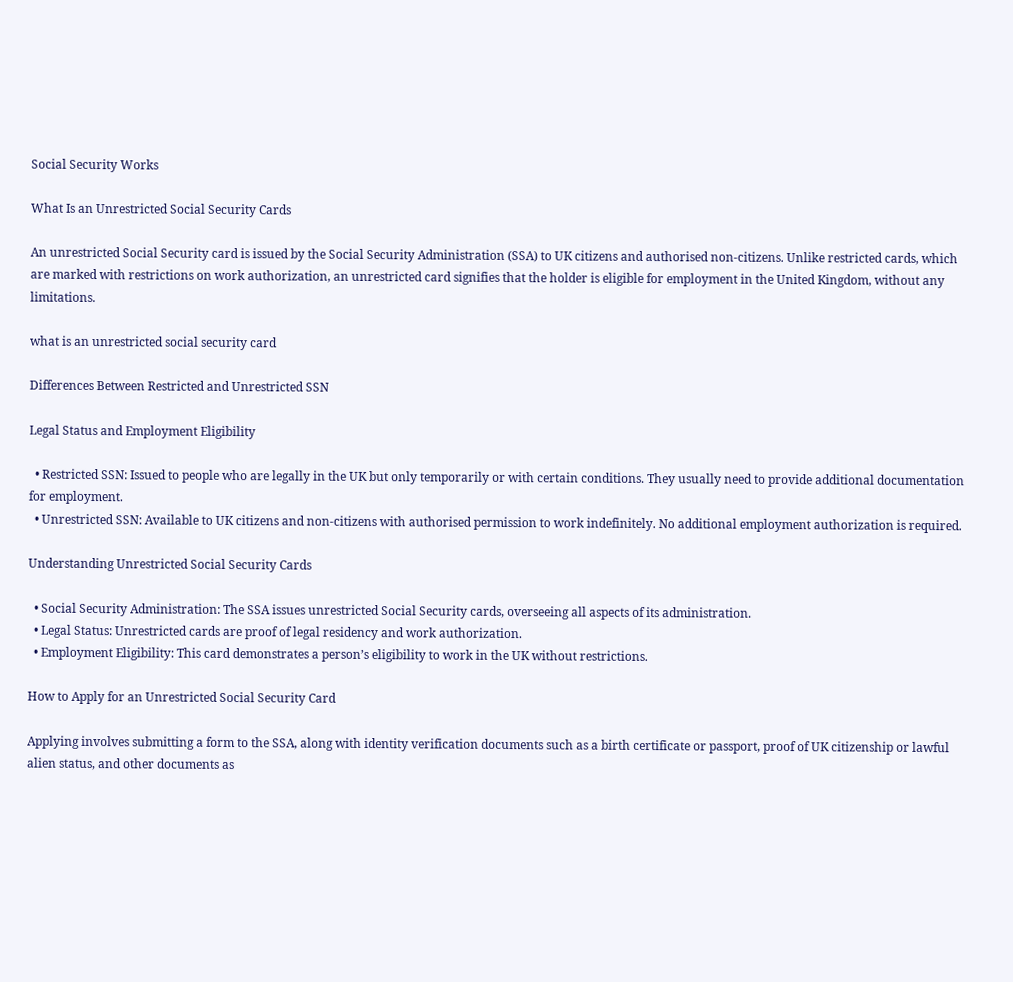Social Security Works

What Is an Unrestricted Social Security Cards

An unrestricted Social Security card is issued by the Social Security Administration (SSA) to UK citizens and authorised non-citizens. Unlike restricted cards, which are marked with restrictions on work authorization, an unrestricted card signifies that the holder is eligible for employment in the United Kingdom, without any limitations.

what is an unrestricted social security card

Differences Between Restricted and Unrestricted SSN

Legal Status and Employment Eligibility

  • Restricted SSN: Issued to people who are legally in the UK but only temporarily or with certain conditions. They usually need to provide additional documentation for employment.
  • Unrestricted SSN: Available to UK citizens and non-citizens with authorised permission to work indefinitely. No additional employment authorization is required.

Understanding Unrestricted Social Security Cards

  • Social Security Administration: The SSA issues unrestricted Social Security cards, overseeing all aspects of its administration.
  • Legal Status: Unrestricted cards are proof of legal residency and work authorization.
  • Employment Eligibility: This card demonstrates a person’s eligibility to work in the UK without restrictions.

How to Apply for an Unrestricted Social Security Card

Applying involves submitting a form to the SSA, along with identity verification documents such as a birth certificate or passport, proof of UK citizenship or lawful alien status, and other documents as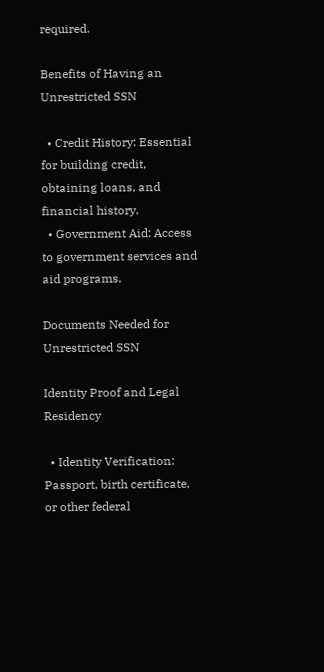required.

Benefits of Having an Unrestricted SSN

  • Credit History: Essential for building credit, obtaining loans, and financial history.
  • Government Aid: Access to government services and aid programs.

Documents Needed for Unrestricted SSN

Identity Proof and Legal Residency

  • Identity Verification: Passport, birth certificate, or other federal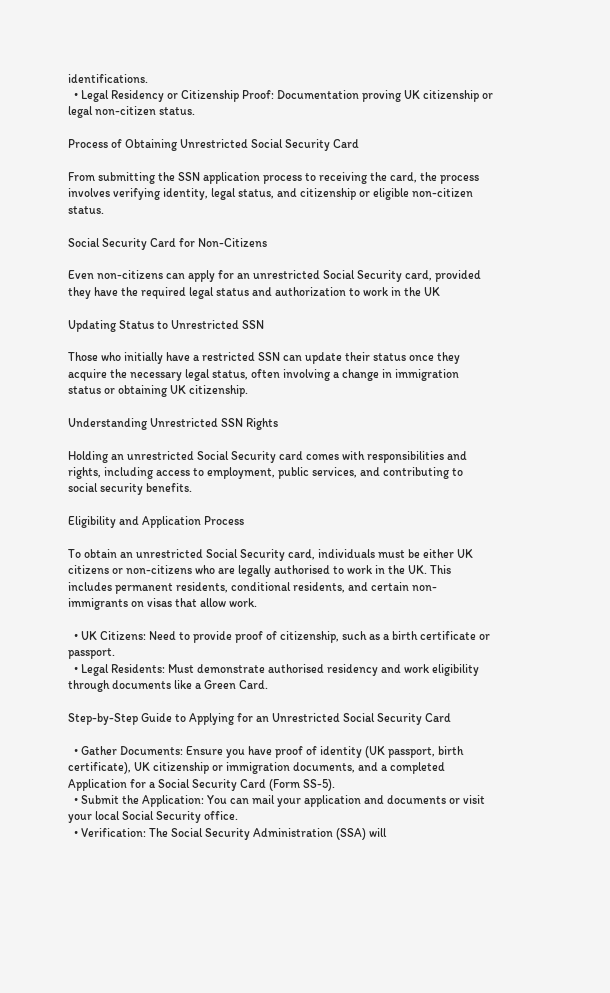identifications.
  • Legal Residency or Citizenship Proof: Documentation proving UK citizenship or legal non-citizen status.

Process of Obtaining Unrestricted Social Security Card

From submitting the SSN application process to receiving the card, the process involves verifying identity, legal status, and citizenship or eligible non-citizen status.

Social Security Card for Non-Citizens

Even non-citizens can apply for an unrestricted Social Security card, provided they have the required legal status and authorization to work in the UK

Updating Status to Unrestricted SSN

Those who initially have a restricted SSN can update their status once they acquire the necessary legal status, often involving a change in immigration status or obtaining UK citizenship.

Understanding Unrestricted SSN Rights

Holding an unrestricted Social Security card comes with responsibilities and rights, including access to employment, public services, and contributing to social security benefits.

Eligibility and Application Process

To obtain an unrestricted Social Security card, individuals must be either UK citizens or non-citizens who are legally authorised to work in the UK. This includes permanent residents, conditional residents, and certain non-immigrants on visas that allow work.

  • UK Citizens: Need to provide proof of citizenship, such as a birth certificate or passport.
  • Legal Residents: Must demonstrate authorised residency and work eligibility through documents like a Green Card.

Step-by-Step Guide to Applying for an Unrestricted Social Security Card

  • Gather Documents: Ensure you have proof of identity (UK passport, birth certificate), UK citizenship or immigration documents, and a completed Application for a Social Security Card (Form SS-5).
  • Submit the Application: You can mail your application and documents or visit your local Social Security office.
  • Verification: The Social Security Administration (SSA) will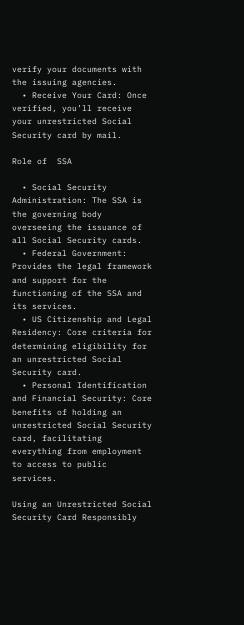verify your documents with the issuing agencies.
  • Receive Your Card: Once verified, you’ll receive your unrestricted Social Security card by mail.

Role of  SSA

  • Social Security Administration: The SSA is the governing body overseeing the issuance of all Social Security cards.
  • Federal Government: Provides the legal framework and support for the functioning of the SSA and its services.
  • US Citizenship and Legal Residency: Core criteria for determining eligibility for an unrestricted Social Security card.
  • Personal Identification and Financial Security: Core benefits of holding an unrestricted Social Security card, facilitating everything from employment to access to public services.

Using an Unrestricted Social Security Card Responsibly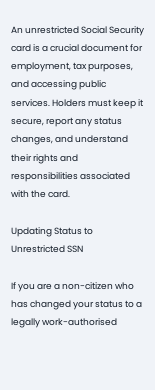An unrestricted Social Security card is a crucial document for employment, tax purposes, and accessing public services. Holders must keep it secure, report any status changes, and understand their rights and responsibilities associated with the card.

Updating Status to Unrestricted SSN

If you are a non-citizen who has changed your status to a legally work-authorised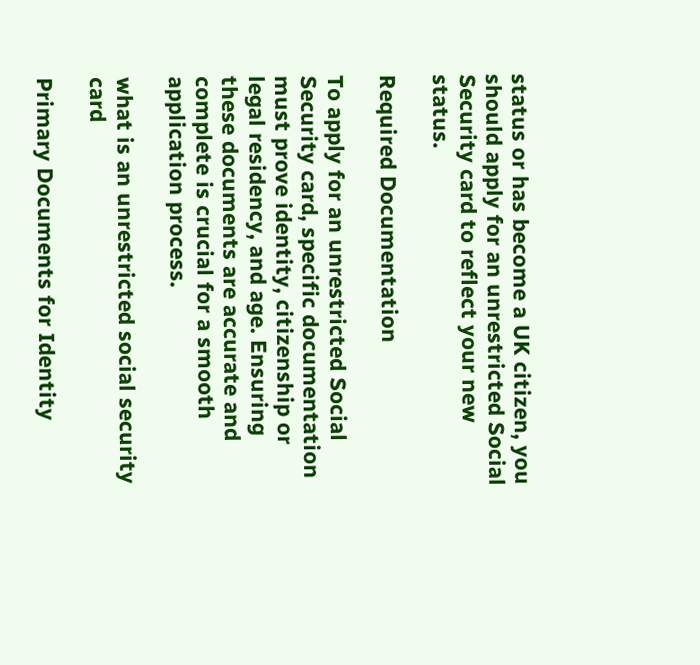status or has become a UK citizen, you should apply for an unrestricted Social Security card to reflect your new status.

Required Documentation

To apply for an unrestricted Social Security card, specific documentation must prove identity, citizenship or legal residency, and age. Ensuring these documents are accurate and complete is crucial for a smooth application process.

what is an unrestricted social security card

Primary Documents for Identity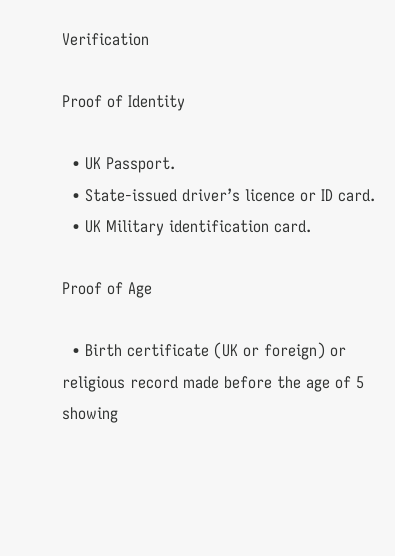Verification

Proof of Identity

  • UK Passport.
  • State-issued driver’s licence or ID card.
  • UK Military identification card.

Proof of Age

  • Birth certificate (UK or foreign) or religious record made before the age of 5 showing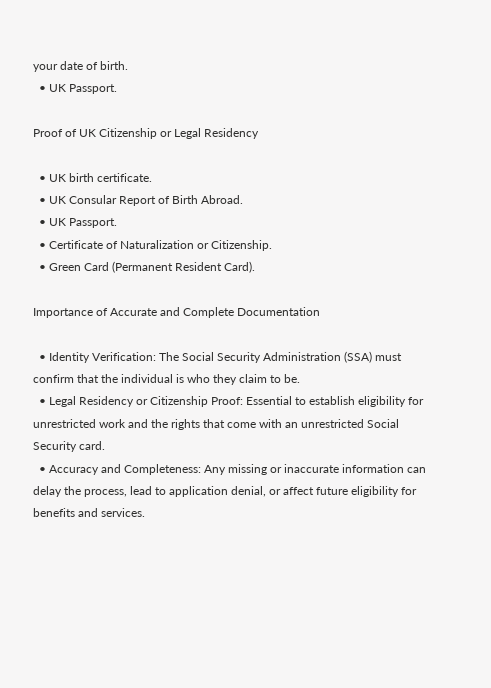your date of birth.
  • UK Passport.

Proof of UK Citizenship or Legal Residency

  • UK birth certificate.
  • UK Consular Report of Birth Abroad.
  • UK Passport.
  • Certificate of Naturalization or Citizenship.
  • Green Card (Permanent Resident Card).

Importance of Accurate and Complete Documentation

  • Identity Verification: The Social Security Administration (SSA) must confirm that the individual is who they claim to be.
  • Legal Residency or Citizenship Proof: Essential to establish eligibility for unrestricted work and the rights that come with an unrestricted Social Security card.
  • Accuracy and Completeness: Any missing or inaccurate information can delay the process, lead to application denial, or affect future eligibility for benefits and services.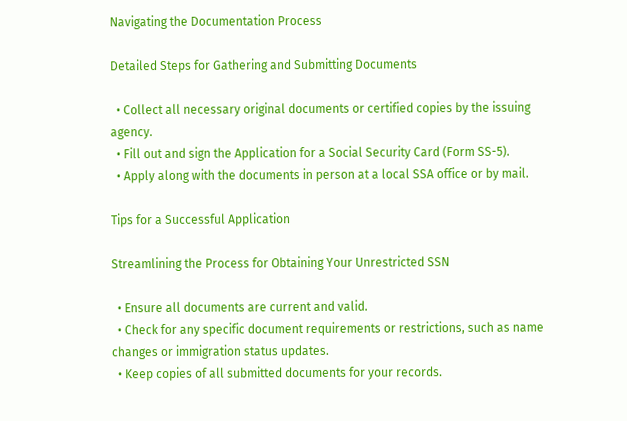Navigating the Documentation Process

Detailed Steps for Gathering and Submitting Documents

  • Collect all necessary original documents or certified copies by the issuing agency.
  • Fill out and sign the Application for a Social Security Card (Form SS-5).
  • Apply along with the documents in person at a local SSA office or by mail.

Tips for a Successful Application

Streamlining the Process for Obtaining Your Unrestricted SSN

  • Ensure all documents are current and valid.
  • Check for any specific document requirements or restrictions, such as name changes or immigration status updates.
  • Keep copies of all submitted documents for your records.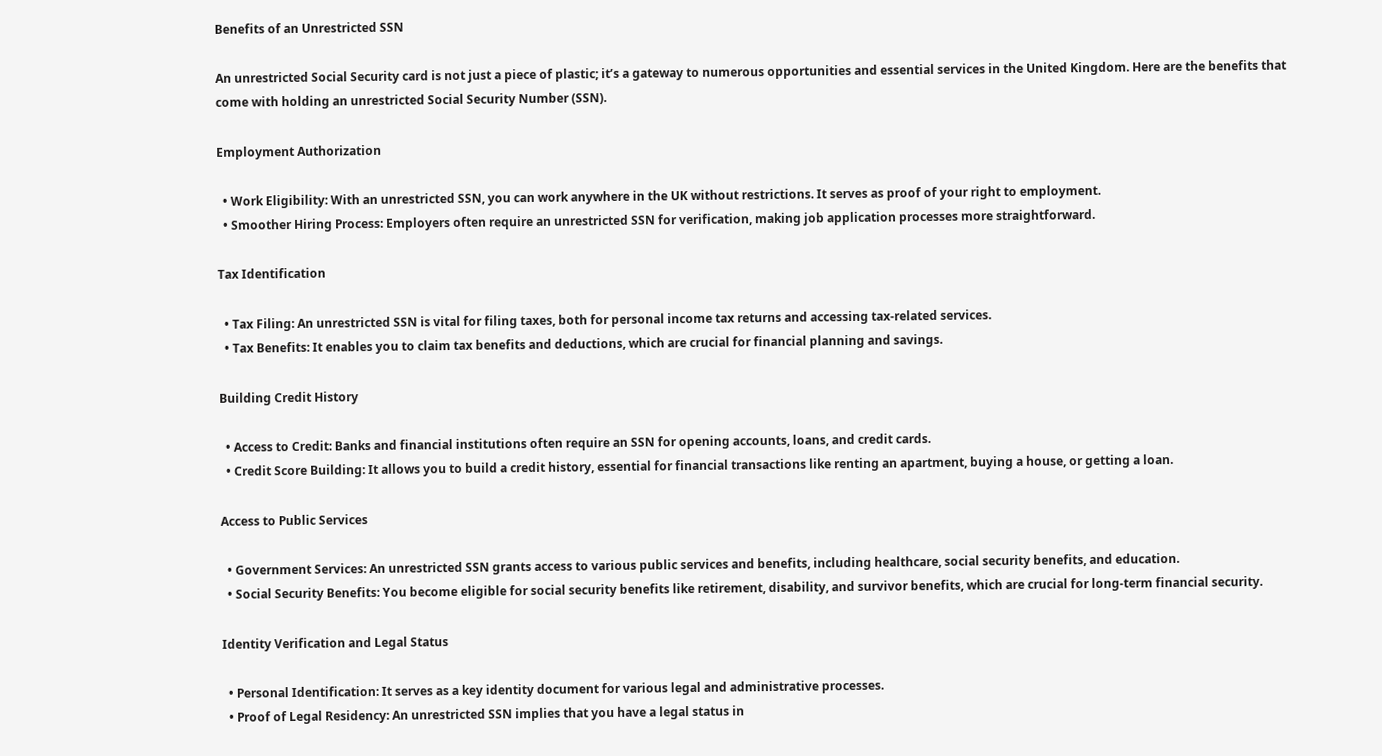Benefits of an Unrestricted SSN

An unrestricted Social Security card is not just a piece of plastic; it’s a gateway to numerous opportunities and essential services in the United Kingdom. Here are the benefits that come with holding an unrestricted Social Security Number (SSN).

Employment Authorization

  • Work Eligibility: With an unrestricted SSN, you can work anywhere in the UK without restrictions. It serves as proof of your right to employment.
  • Smoother Hiring Process: Employers often require an unrestricted SSN for verification, making job application processes more straightforward.

Tax Identification

  • Tax Filing: An unrestricted SSN is vital for filing taxes, both for personal income tax returns and accessing tax-related services.
  • Tax Benefits: It enables you to claim tax benefits and deductions, which are crucial for financial planning and savings.

Building Credit History

  • Access to Credit: Banks and financial institutions often require an SSN for opening accounts, loans, and credit cards.
  • Credit Score Building: It allows you to build a credit history, essential for financial transactions like renting an apartment, buying a house, or getting a loan.

Access to Public Services

  • Government Services: An unrestricted SSN grants access to various public services and benefits, including healthcare, social security benefits, and education.
  • Social Security Benefits: You become eligible for social security benefits like retirement, disability, and survivor benefits, which are crucial for long-term financial security.

Identity Verification and Legal Status

  • Personal Identification: It serves as a key identity document for various legal and administrative processes.
  • Proof of Legal Residency: An unrestricted SSN implies that you have a legal status in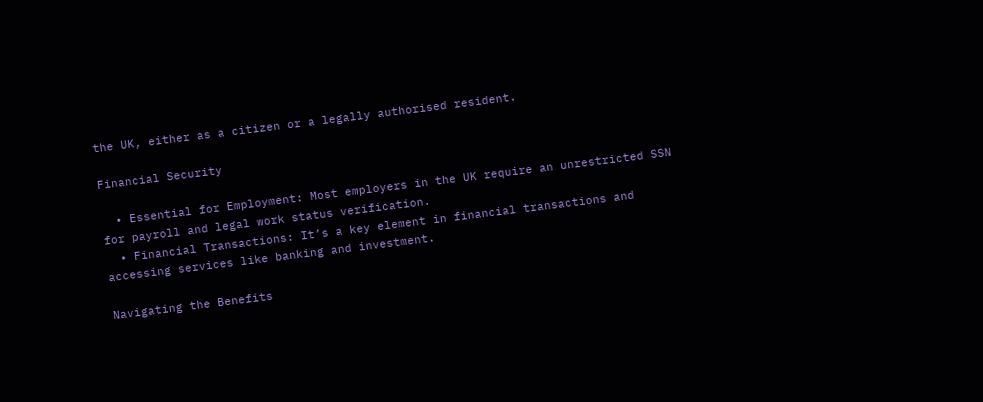the UK, either as a citizen or a legally authorised resident.

Financial Security

  • Essential for Employment: Most employers in the UK require an unrestricted SSN for payroll and legal work status verification.
  • Financial Transactions: It’s a key element in financial transactions and accessing services like banking and investment.

Navigating the Benefits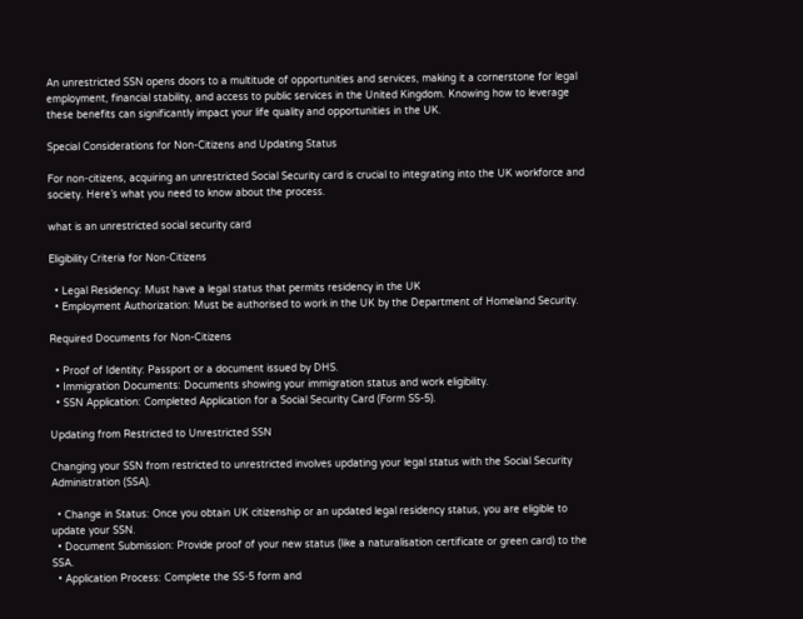An unrestricted SSN opens doors to a multitude of opportunities and services, making it a cornerstone for legal employment, financial stability, and access to public services in the United Kingdom. Knowing how to leverage these benefits can significantly impact your life quality and opportunities in the UK.

Special Considerations for Non-Citizens and Updating Status

For non-citizens, acquiring an unrestricted Social Security card is crucial to integrating into the UK workforce and society. Here’s what you need to know about the process.

what is an unrestricted social security card

Eligibility Criteria for Non-Citizens

  • Legal Residency: Must have a legal status that permits residency in the UK
  • Employment Authorization: Must be authorised to work in the UK by the Department of Homeland Security.

Required Documents for Non-Citizens

  • Proof of Identity: Passport or a document issued by DHS.
  • Immigration Documents: Documents showing your immigration status and work eligibility.
  • SSN Application: Completed Application for a Social Security Card (Form SS-5).

Updating from Restricted to Unrestricted SSN

Changing your SSN from restricted to unrestricted involves updating your legal status with the Social Security Administration (SSA).

  • Change in Status: Once you obtain UK citizenship or an updated legal residency status, you are eligible to update your SSN.
  • Document Submission: Provide proof of your new status (like a naturalisation certificate or green card) to the SSA.
  • Application Process: Complete the SS-5 form and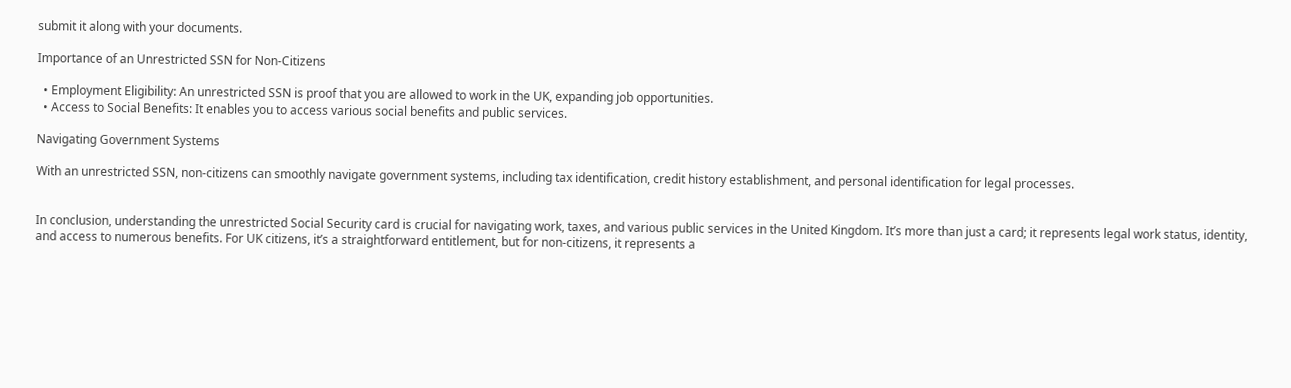submit it along with your documents.

Importance of an Unrestricted SSN for Non-Citizens

  • Employment Eligibility: An unrestricted SSN is proof that you are allowed to work in the UK, expanding job opportunities.
  • Access to Social Benefits: It enables you to access various social benefits and public services.

Navigating Government Systems

With an unrestricted SSN, non-citizens can smoothly navigate government systems, including tax identification, credit history establishment, and personal identification for legal processes.


In conclusion, understanding the unrestricted Social Security card is crucial for navigating work, taxes, and various public services in the United Kingdom. It’s more than just a card; it represents legal work status, identity, and access to numerous benefits. For UK citizens, it’s a straightforward entitlement, but for non-citizens, it represents a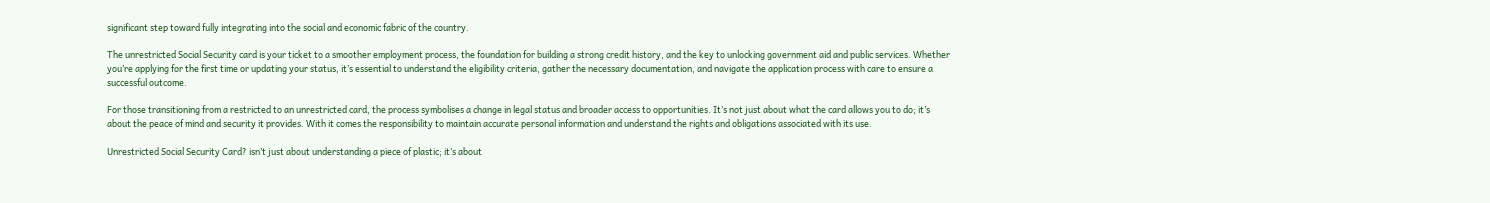significant step toward fully integrating into the social and economic fabric of the country.

The unrestricted Social Security card is your ticket to a smoother employment process, the foundation for building a strong credit history, and the key to unlocking government aid and public services. Whether you’re applying for the first time or updating your status, it’s essential to understand the eligibility criteria, gather the necessary documentation, and navigate the application process with care to ensure a successful outcome.

For those transitioning from a restricted to an unrestricted card, the process symbolises a change in legal status and broader access to opportunities. It’s not just about what the card allows you to do; it’s about the peace of mind and security it provides. With it comes the responsibility to maintain accurate personal information and understand the rights and obligations associated with its use.

Unrestricted Social Security Card? isn’t just about understanding a piece of plastic; it’s about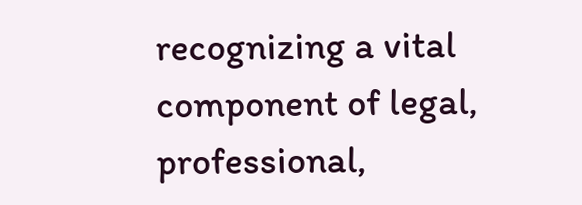recognizing a vital component of legal, professional,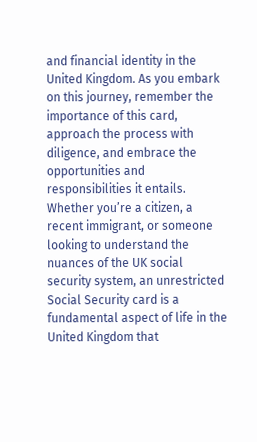and financial identity in the United Kingdom. As you embark on this journey, remember the importance of this card, approach the process with diligence, and embrace the opportunities and responsibilities it entails. Whether you’re a citizen, a recent immigrant, or someone looking to understand the nuances of the UK social security system, an unrestricted Social Security card is a fundamental aspect of life in the United Kingdom that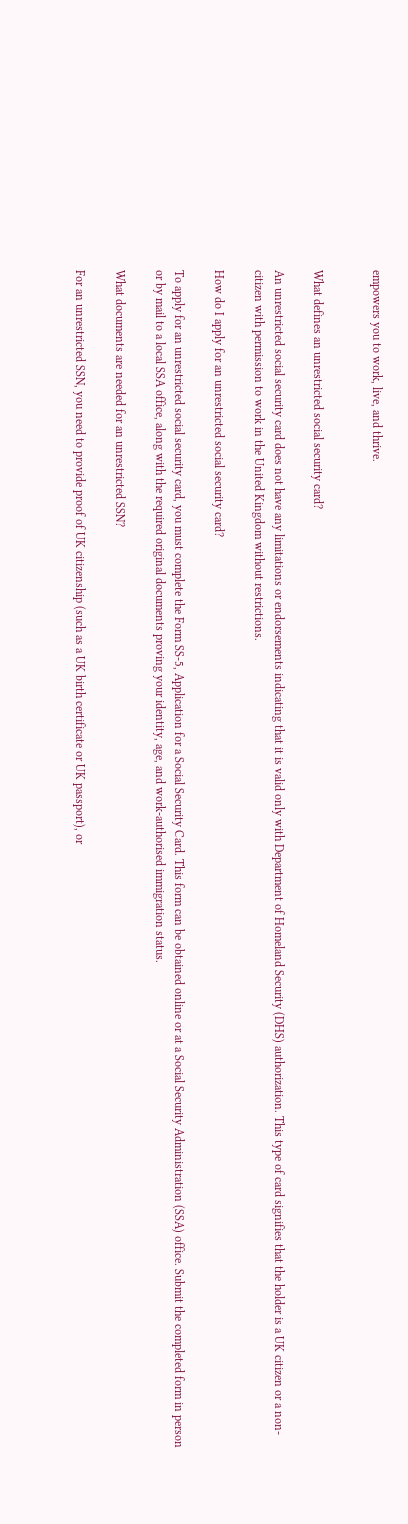empowers you to work, live, and thrive.


What defines an unrestricted social security card?

An unrestricted social security card does not have any limitations or endorsements indicating that it is valid only with Department of Homeland Security (DHS) authorization. This type of card signifies that the holder is a UK citizen or a non-citizen with permission to work in the United Kingdom without restrictions.

How do I apply for an unrestricted social security card?

To apply for an unrestricted social security card, you must complete the Form SS-5, Application for a Social Security Card. This form can be obtained online or at a Social Security Administration (SSA) office. Submit the completed form in person or by mail to a local SSA office, along with the required original documents proving your identity, age, and work-authorised immigration status.

What documents are needed for an unrestricted SSN?

For an unrestricted SSN, you need to provide proof of UK citizenship (such as a UK birth certificate or UK passport), or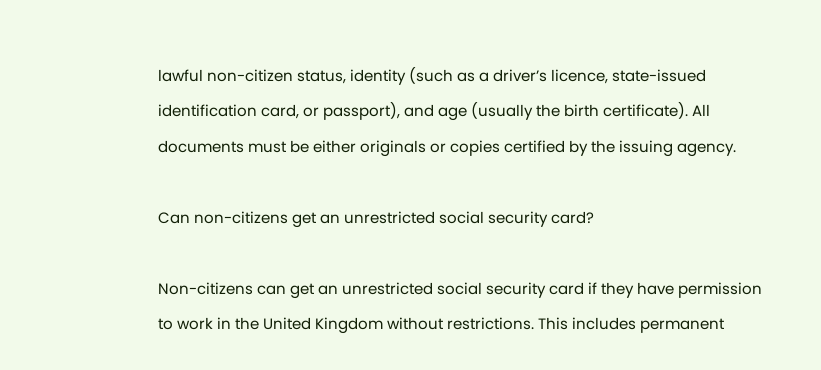lawful non-citizen status, identity (such as a driver’s licence, state-issued identification card, or passport), and age (usually the birth certificate). All documents must be either originals or copies certified by the issuing agency.

Can non-citizens get an unrestricted social security card?

Non-citizens can get an unrestricted social security card if they have permission to work in the United Kingdom without restrictions. This includes permanent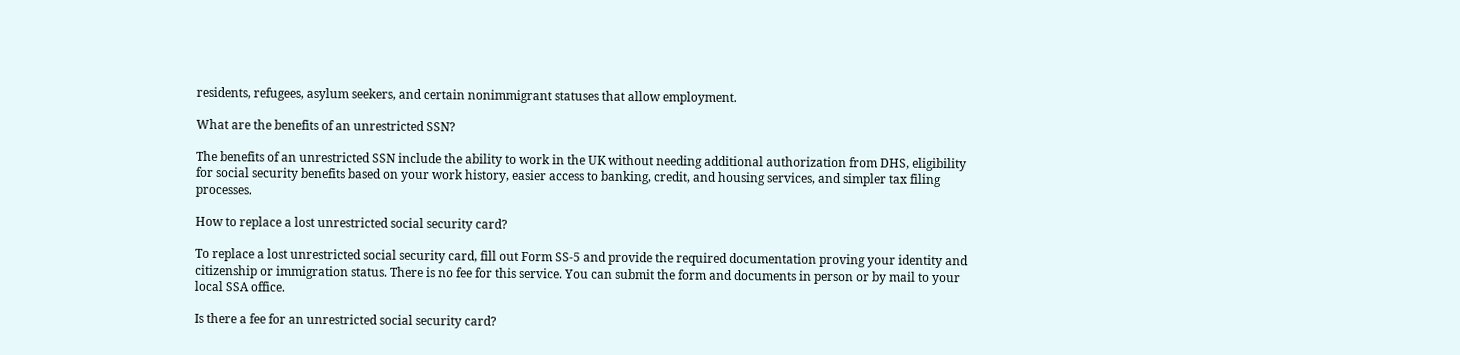residents, refugees, asylum seekers, and certain nonimmigrant statuses that allow employment.

What are the benefits of an unrestricted SSN?

The benefits of an unrestricted SSN include the ability to work in the UK without needing additional authorization from DHS, eligibility for social security benefits based on your work history, easier access to banking, credit, and housing services, and simpler tax filing processes.

How to replace a lost unrestricted social security card?

To replace a lost unrestricted social security card, fill out Form SS-5 and provide the required documentation proving your identity and citizenship or immigration status. There is no fee for this service. You can submit the form and documents in person or by mail to your local SSA office.

Is there a fee for an unrestricted social security card?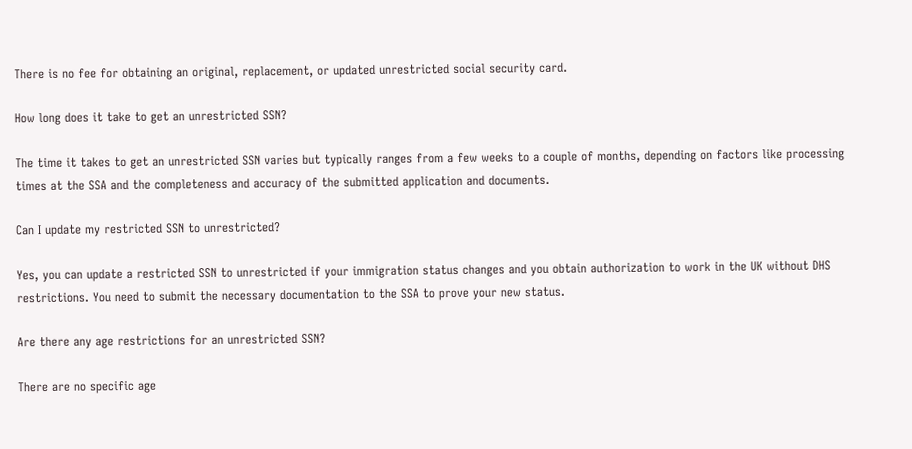There is no fee for obtaining an original, replacement, or updated unrestricted social security card.

How long does it take to get an unrestricted SSN?

The time it takes to get an unrestricted SSN varies but typically ranges from a few weeks to a couple of months, depending on factors like processing times at the SSA and the completeness and accuracy of the submitted application and documents.

Can I update my restricted SSN to unrestricted?

Yes, you can update a restricted SSN to unrestricted if your immigration status changes and you obtain authorization to work in the UK without DHS restrictions. You need to submit the necessary documentation to the SSA to prove your new status.

Are there any age restrictions for an unrestricted SSN?

There are no specific age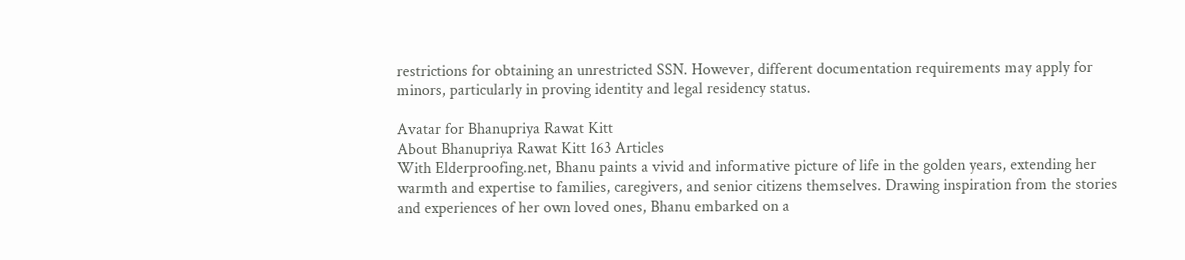restrictions for obtaining an unrestricted SSN. However, different documentation requirements may apply for minors, particularly in proving identity and legal residency status.

Avatar for Bhanupriya Rawat Kitt
About Bhanupriya Rawat Kitt 163 Articles
With Elderproofing.net, Bhanu paints a vivid and informative picture of life in the golden years, extending her warmth and expertise to families, caregivers, and senior citizens themselves. Drawing inspiration from the stories and experiences of her own loved ones, Bhanu embarked on a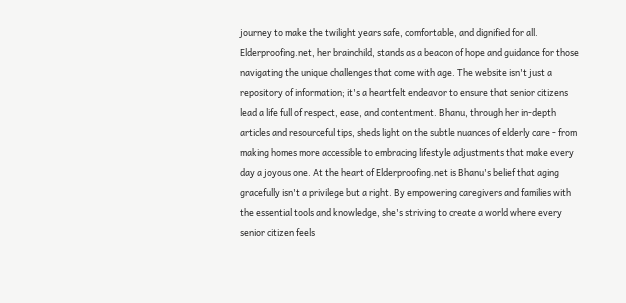journey to make the twilight years safe, comfortable, and dignified for all. Elderproofing.net, her brainchild, stands as a beacon of hope and guidance for those navigating the unique challenges that come with age. The website isn't just a repository of information; it's a heartfelt endeavor to ensure that senior citizens lead a life full of respect, ease, and contentment. Bhanu, through her in-depth articles and resourceful tips, sheds light on the subtle nuances of elderly care - from making homes more accessible to embracing lifestyle adjustments that make every day a joyous one. At the heart of Elderproofing.net is Bhanu's belief that aging gracefully isn't a privilege but a right. By empowering caregivers and families with the essential tools and knowledge, she's striving to create a world where every senior citizen feels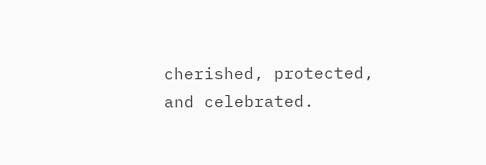cherished, protected, and celebrated.